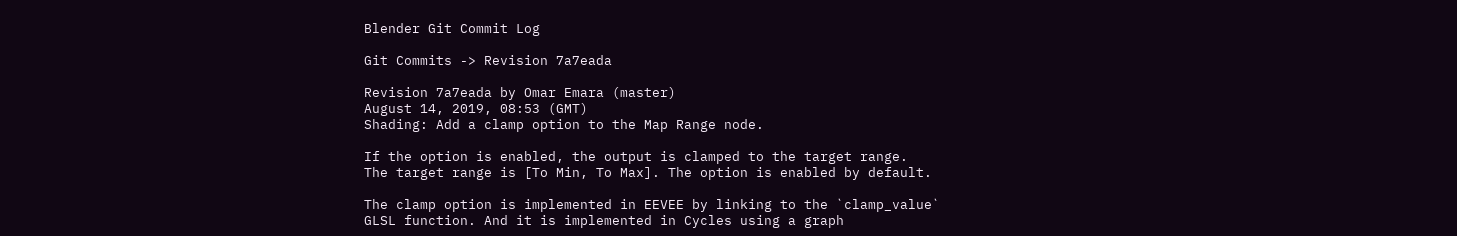Blender Git Commit Log

Git Commits -> Revision 7a7eada

Revision 7a7eada by Omar Emara (master)
August 14, 2019, 08:53 (GMT)
Shading: Add a clamp option to the Map Range node.

If the option is enabled, the output is clamped to the target range.
The target range is [To Min, To Max]. The option is enabled by default.

The clamp option is implemented in EEVEE by linking to the `clamp_value`
GLSL function. And it is implemented in Cycles using a graph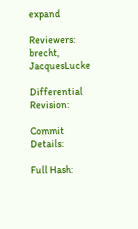expand

Reviewers: brecht, JacquesLucke

Differential Revision:

Commit Details:

Full Hash: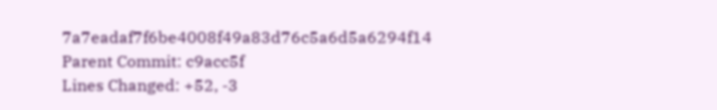7a7eadaf7f6be4008f49a83d76c5a6d5a6294f14
Parent Commit: c9acc5f
Lines Changed: +52, -3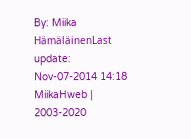By: Miika HämäläinenLast update: Nov-07-2014 14:18 MiikaHweb | 2003-2020